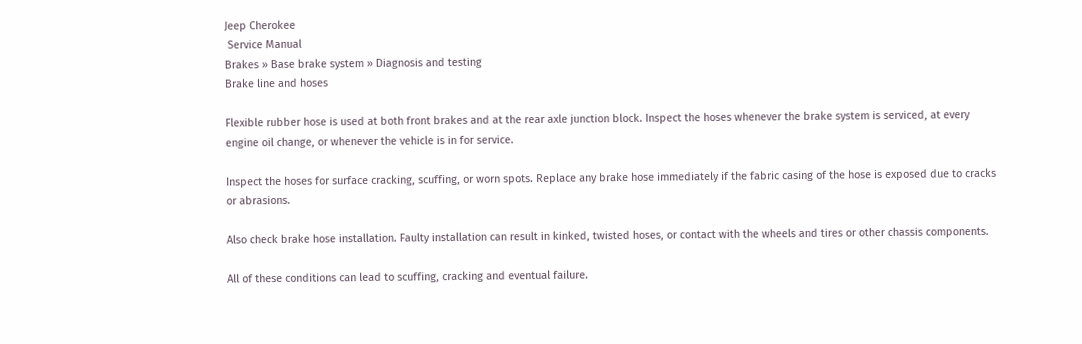Jeep Cherokee
 Service Manual
Brakes » Base brake system » Diagnosis and testing
Brake line and hoses

Flexible rubber hose is used at both front brakes and at the rear axle junction block. Inspect the hoses whenever the brake system is serviced, at every engine oil change, or whenever the vehicle is in for service.

Inspect the hoses for surface cracking, scuffing, or worn spots. Replace any brake hose immediately if the fabric casing of the hose is exposed due to cracks or abrasions.

Also check brake hose installation. Faulty installation can result in kinked, twisted hoses, or contact with the wheels and tires or other chassis components.

All of these conditions can lead to scuffing, cracking and eventual failure.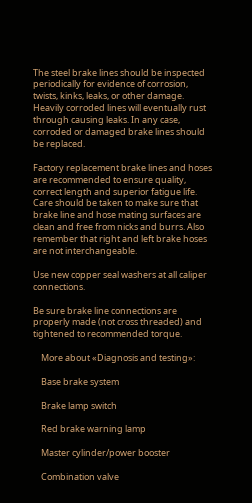The steel brake lines should be inspected periodically for evidence of corrosion, twists, kinks, leaks, or other damage. Heavily corroded lines will eventually rust through causing leaks. In any case, corroded or damaged brake lines should be replaced.

Factory replacement brake lines and hoses are recommended to ensure quality, correct length and superior fatigue life. Care should be taken to make sure that brake line and hose mating surfaces are clean and free from nicks and burrs. Also remember that right and left brake hoses are not interchangeable.

Use new copper seal washers at all caliper connections.

Be sure brake line connections are properly made (not cross threaded) and tightened to recommended torque.

    More about «Diagnosis and testing»:

    Base brake system

    Brake lamp switch

    Red brake warning lamp

    Master cylinder/power booster

    Combination valve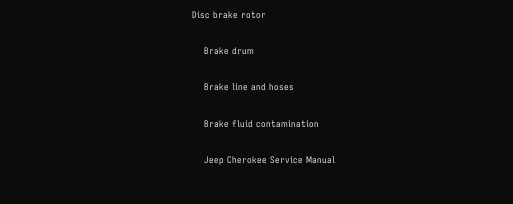Disc brake rotor

    Brake drum

    Brake line and hoses

    Brake fluid contamination

    Jeep Cherokee Service Manual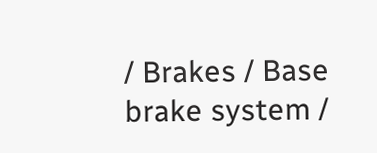/ Brakes / Base brake system /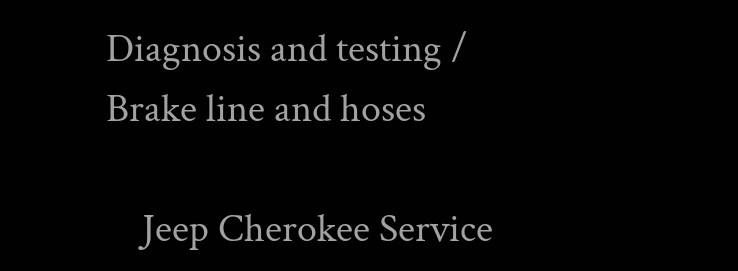Diagnosis and testing / Brake line and hoses

    Jeep Cherokee Service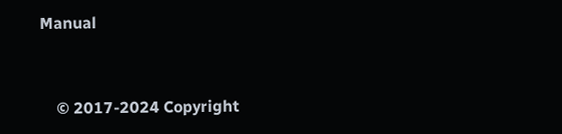Manual


    © 2017-2024 Copyright